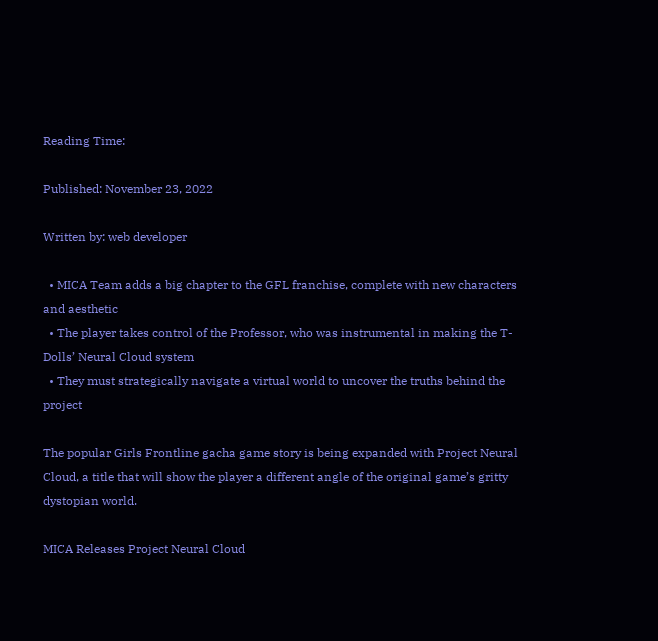Reading Time:

Published: November 23, 2022

Written by: web developer

  • MICA Team adds a big chapter to the GFL franchise, complete with new characters and aesthetic
  • The player takes control of the Professor, who was instrumental in making the T-Dolls’ Neural Cloud system
  • They must strategically navigate a virtual world to uncover the truths behind the project

The popular Girls Frontline gacha game story is being expanded with Project Neural Cloud, a title that will show the player a different angle of the original game’s gritty dystopian world.

MICA Releases Project Neural Cloud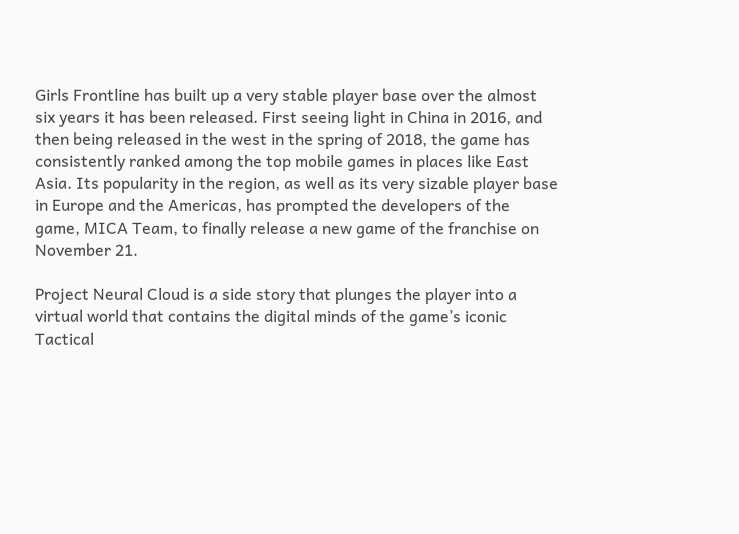Girls Frontline has built up a very stable player base over the almost six years it has been released. First seeing light in China in 2016, and then being released in the west in the spring of 2018, the game has consistently ranked among the top mobile games in places like East Asia. Its popularity in the region, as well as its very sizable player base in Europe and the Americas, has prompted the developers of the game, MICA Team, to finally release a new game of the franchise on November 21.

Project Neural Cloud is a side story that plunges the player into a virtual world that contains the digital minds of the game’s iconic Tactical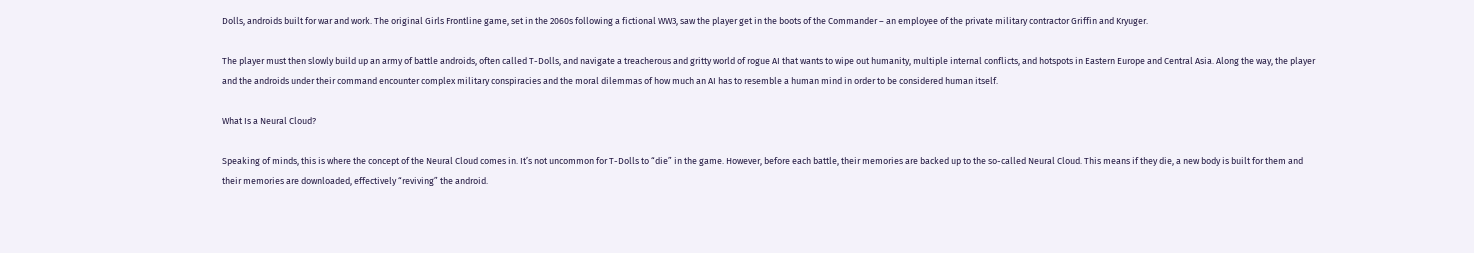Dolls, androids built for war and work. The original Girls Frontline game, set in the 2060s following a fictional WW3, saw the player get in the boots of the Commander – an employee of the private military contractor Griffin and Kryuger.

The player must then slowly build up an army of battle androids, often called T-Dolls, and navigate a treacherous and gritty world of rogue AI that wants to wipe out humanity, multiple internal conflicts, and hotspots in Eastern Europe and Central Asia. Along the way, the player and the androids under their command encounter complex military conspiracies and the moral dilemmas of how much an AI has to resemble a human mind in order to be considered human itself.

What Is a Neural Cloud?

Speaking of minds, this is where the concept of the Neural Cloud comes in. It’s not uncommon for T-Dolls to “die” in the game. However, before each battle, their memories are backed up to the so-called Neural Cloud. This means if they die, a new body is built for them and their memories are downloaded, effectively “reviving” the android.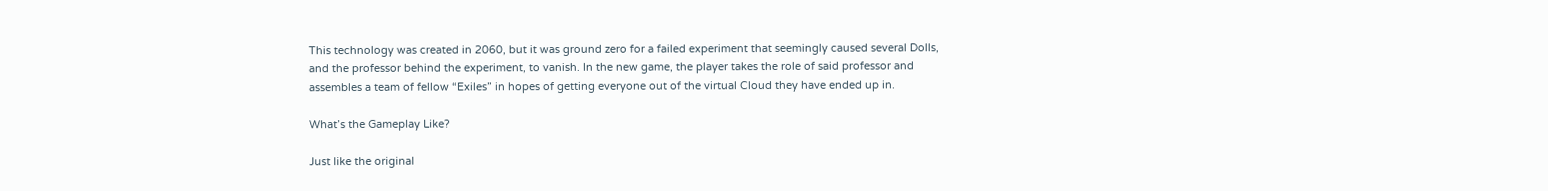This technology was created in 2060, but it was ground zero for a failed experiment that seemingly caused several Dolls, and the professor behind the experiment, to vanish. In the new game, the player takes the role of said professor and assembles a team of fellow “Exiles” in hopes of getting everyone out of the virtual Cloud they have ended up in.

What’s the Gameplay Like?

Just like the original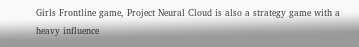Girls Frontline game, Project Neural Cloud is also a strategy game with a heavy influence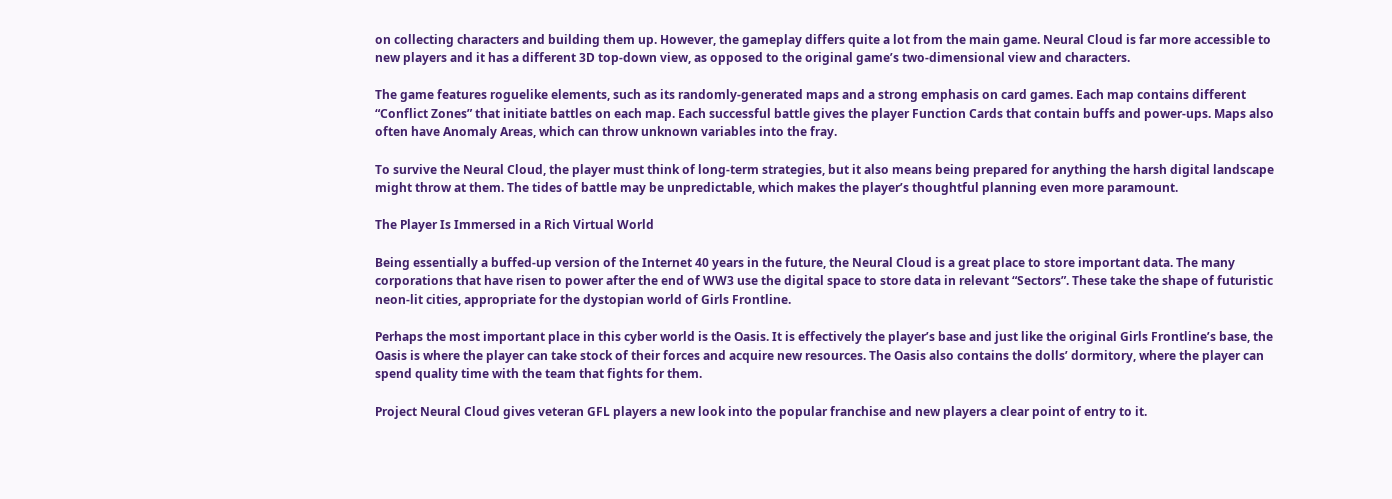on collecting characters and building them up. However, the gameplay differs quite a lot from the main game. Neural Cloud is far more accessible to new players and it has a different 3D top-down view, as opposed to the original game’s two-dimensional view and characters.

The game features roguelike elements, such as its randomly-generated maps and a strong emphasis on card games. Each map contains different “Conflict Zones” that initiate battles on each map. Each successful battle gives the player Function Cards that contain buffs and power-ups. Maps also often have Anomaly Areas, which can throw unknown variables into the fray.

To survive the Neural Cloud, the player must think of long-term strategies, but it also means being prepared for anything the harsh digital landscape might throw at them. The tides of battle may be unpredictable, which makes the player’s thoughtful planning even more paramount.

The Player Is Immersed in a Rich Virtual World

Being essentially a buffed-up version of the Internet 40 years in the future, the Neural Cloud is a great place to store important data. The many corporations that have risen to power after the end of WW3 use the digital space to store data in relevant “Sectors”. These take the shape of futuristic neon-lit cities, appropriate for the dystopian world of Girls Frontline.

Perhaps the most important place in this cyber world is the Oasis. It is effectively the player’s base and just like the original Girls Frontline’s base, the Oasis is where the player can take stock of their forces and acquire new resources. The Oasis also contains the dolls’ dormitory, where the player can spend quality time with the team that fights for them.

Project Neural Cloud gives veteran GFL players a new look into the popular franchise and new players a clear point of entry to it.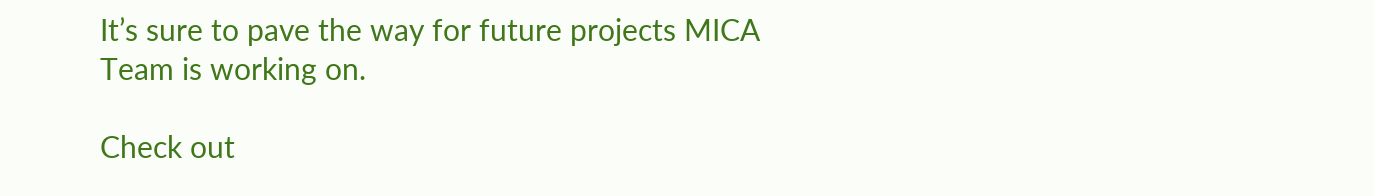It’s sure to pave the way for future projects MICA Team is working on.

Check out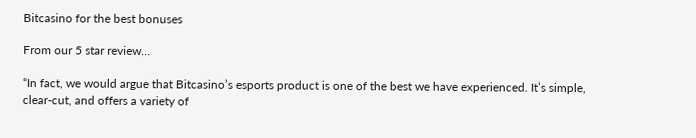Bitcasino for the best bonuses

From our 5 star review…

“In fact, we would argue that Bitcasino’s esports product is one of the best we have experienced. It’s simple, clear-cut, and offers a variety of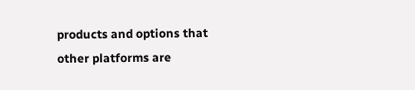products and options that other platforms are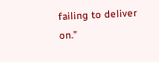failing to deliver on.”